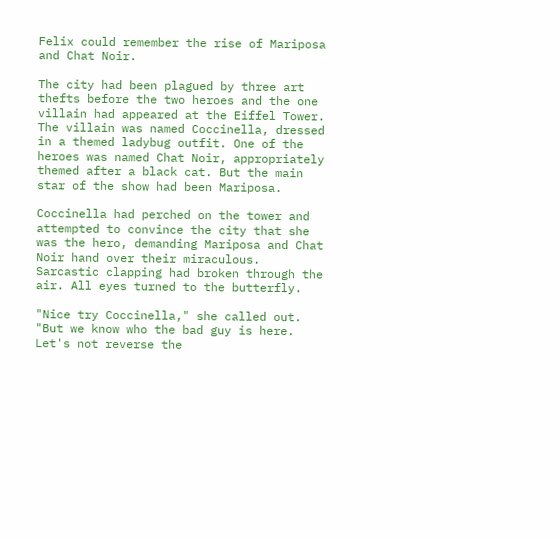Felix could remember the rise of Mariposa and Chat Noir.

The city had been plagued by three art thefts before the two heroes and the one villain had appeared at the Eiffel Tower. The villain was named Coccinella, dressed in a themed ladybug outfit. One of the heroes was named Chat Noir, appropriately themed after a black cat. But the main star of the show had been Mariposa.

Coccinella had perched on the tower and attempted to convince the city that she was the hero, demanding Mariposa and Chat Noir hand over their miraculous. Sarcastic clapping had broken through the air. All eyes turned to the butterfly.

"Nice try Coccinella," she called out. "But we know who the bad guy is here. Let's not reverse the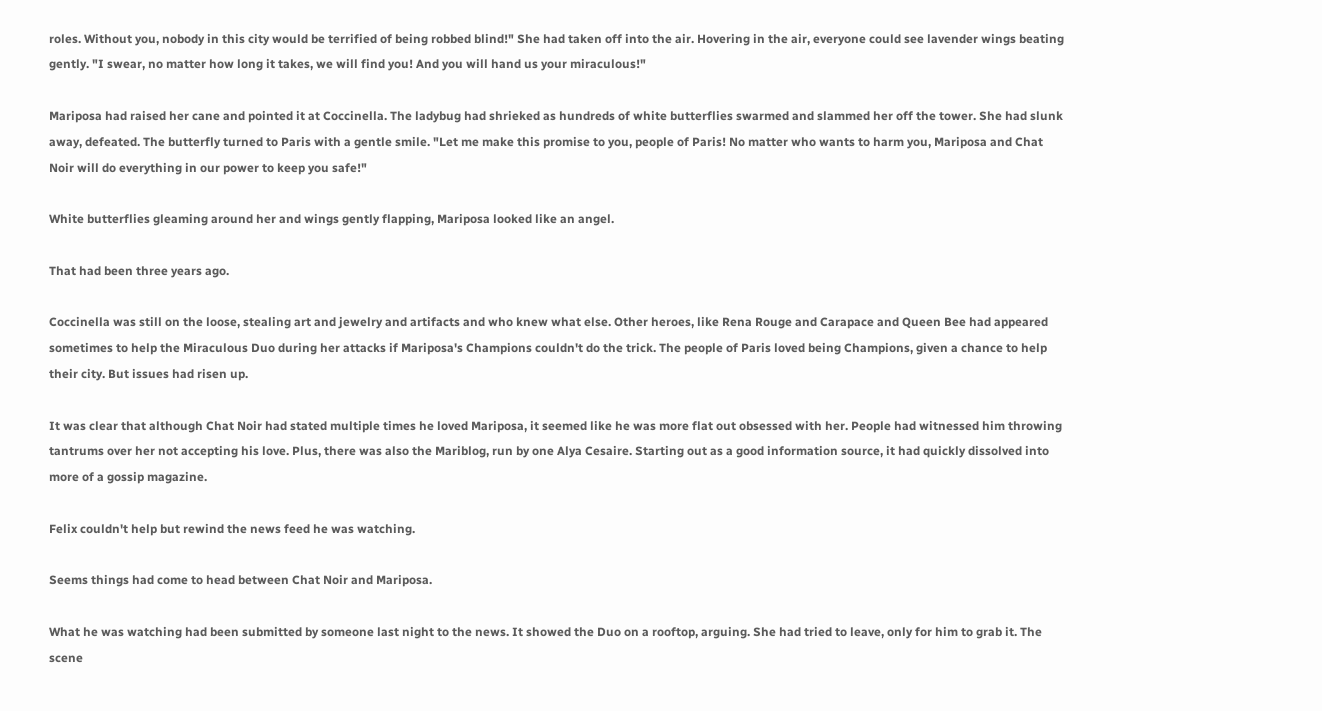roles. Without you, nobody in this city would be terrified of being robbed blind!" She had taken off into the air. Hovering in the air, everyone could see lavender wings beating gently. "I swear, no matter how long it takes, we will find you! And you will hand us your miraculous!"

Mariposa had raised her cane and pointed it at Coccinella. The ladybug had shrieked as hundreds of white butterflies swarmed and slammed her off the tower. She had slunk away, defeated. The butterfly turned to Paris with a gentle smile. "Let me make this promise to you, people of Paris! No matter who wants to harm you, Mariposa and Chat Noir will do everything in our power to keep you safe!"

White butterflies gleaming around her and wings gently flapping, Mariposa looked like an angel.

That had been three years ago.

Coccinella was still on the loose, stealing art and jewelry and artifacts and who knew what else. Other heroes, like Rena Rouge and Carapace and Queen Bee had appeared sometimes to help the Miraculous Duo during her attacks if Mariposa's Champions couldn't do the trick. The people of Paris loved being Champions, given a chance to help their city. But issues had risen up.

It was clear that although Chat Noir had stated multiple times he loved Mariposa, it seemed like he was more flat out obsessed with her. People had witnessed him throwing tantrums over her not accepting his love. Plus, there was also the Mariblog, run by one Alya Cesaire. Starting out as a good information source, it had quickly dissolved into more of a gossip magazine.

Felix couldn't help but rewind the news feed he was watching.

Seems things had come to head between Chat Noir and Mariposa.

What he was watching had been submitted by someone last night to the news. It showed the Duo on a rooftop, arguing. She had tried to leave, only for him to grab it. The scene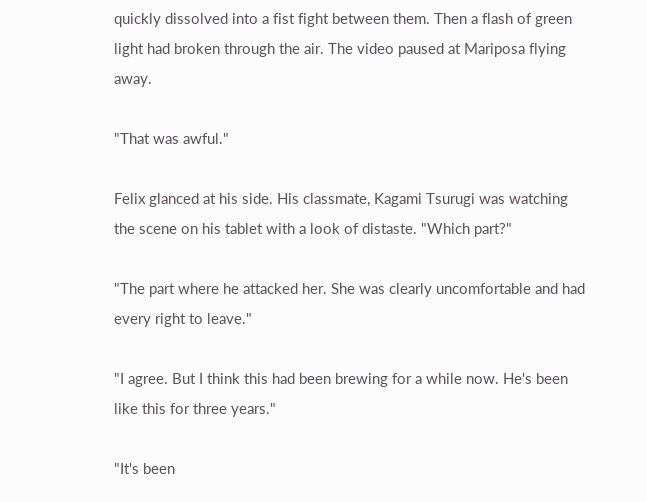quickly dissolved into a fist fight between them. Then a flash of green light had broken through the air. The video paused at Mariposa flying away.

"That was awful."

Felix glanced at his side. His classmate, Kagami Tsurugi was watching the scene on his tablet with a look of distaste. "Which part?"

"The part where he attacked her. She was clearly uncomfortable and had every right to leave."

"I agree. But I think this had been brewing for a while now. He's been like this for three years."

"It's been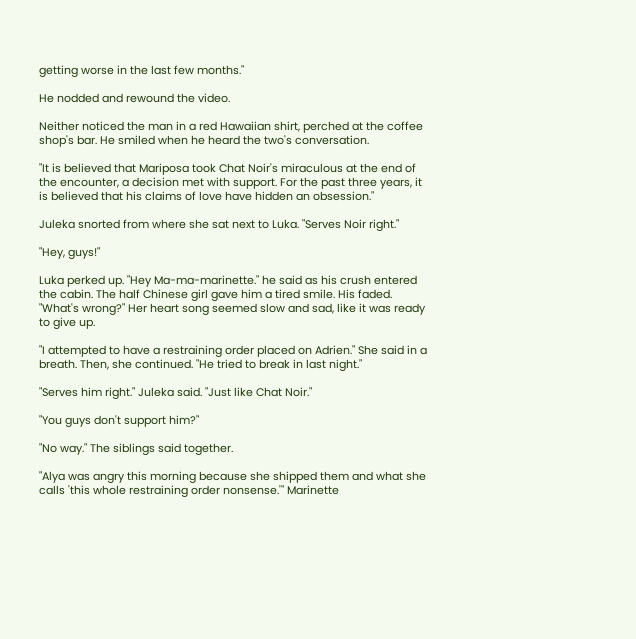getting worse in the last few months."

He nodded and rewound the video.

Neither noticed the man in a red Hawaiian shirt, perched at the coffee shop's bar. He smiled when he heard the two's conversation.

"It is believed that Mariposa took Chat Noir's miraculous at the end of the encounter, a decision met with support. For the past three years, it is believed that his claims of love have hidden an obsession."

Juleka snorted from where she sat next to Luka. "Serves Noir right."

"Hey, guys!"

Luka perked up. "Hey Ma-ma-marinette." he said as his crush entered the cabin. The half Chinese girl gave him a tired smile. His faded. "What's wrong?" Her heart song seemed slow and sad, like it was ready to give up.

"I attempted to have a restraining order placed on Adrien." She said in a breath. Then, she continued. "He tried to break in last night."

"Serves him right." Juleka said. "Just like Chat Noir."

"You guys don't support him?"

"No way." The siblings said together.

"Alya was angry this morning because she shipped them and what she calls 'this whole restraining order nonsense.'" Marinette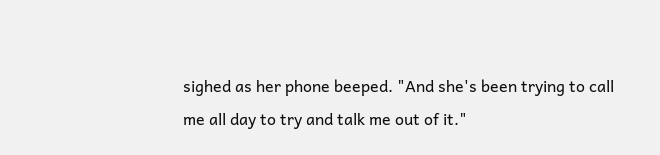sighed as her phone beeped. "And she's been trying to call me all day to try and talk me out of it."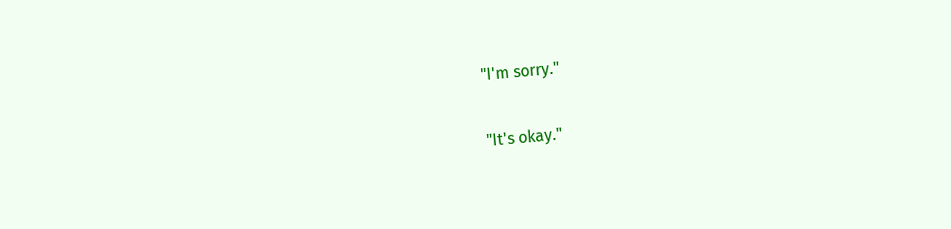"I'm sorry."

"It's okay."